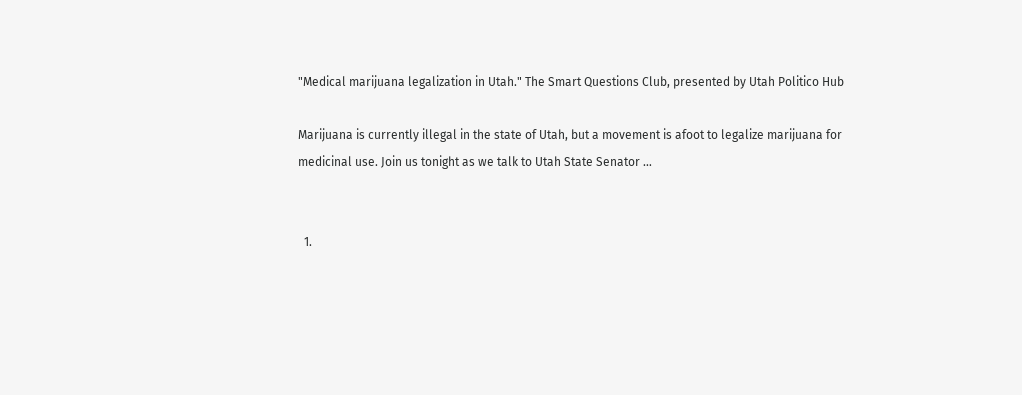"Medical marijuana legalization in Utah." The Smart Questions Club, presented by Utah Politico Hub

Marijuana is currently illegal in the state of Utah, but a movement is afoot to legalize marijuana for medicinal use. Join us tonight as we talk to Utah State Senator …


  1.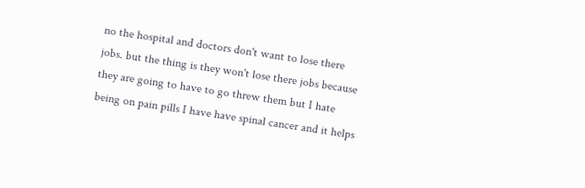no the hospital and doctors don't want to lose there jobs. but the thing is they won't lose there jobs because they are going to have to go threw them but I hate being on pain pills I have have spinal cancer and it helps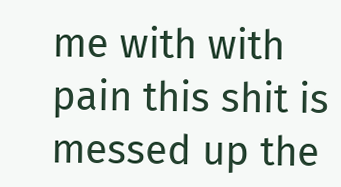me with with pain this shit is messed up the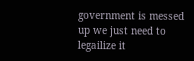government is messed up we just need to legailize it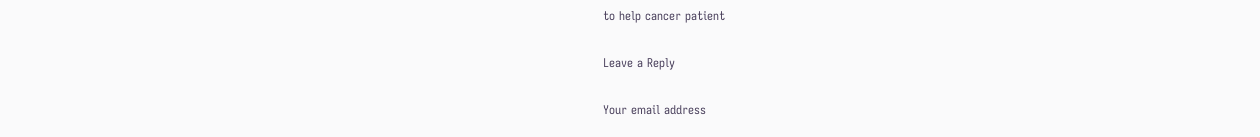to help cancer patient

Leave a Reply

Your email address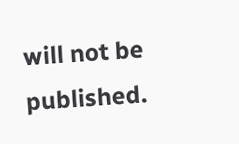will not be published.